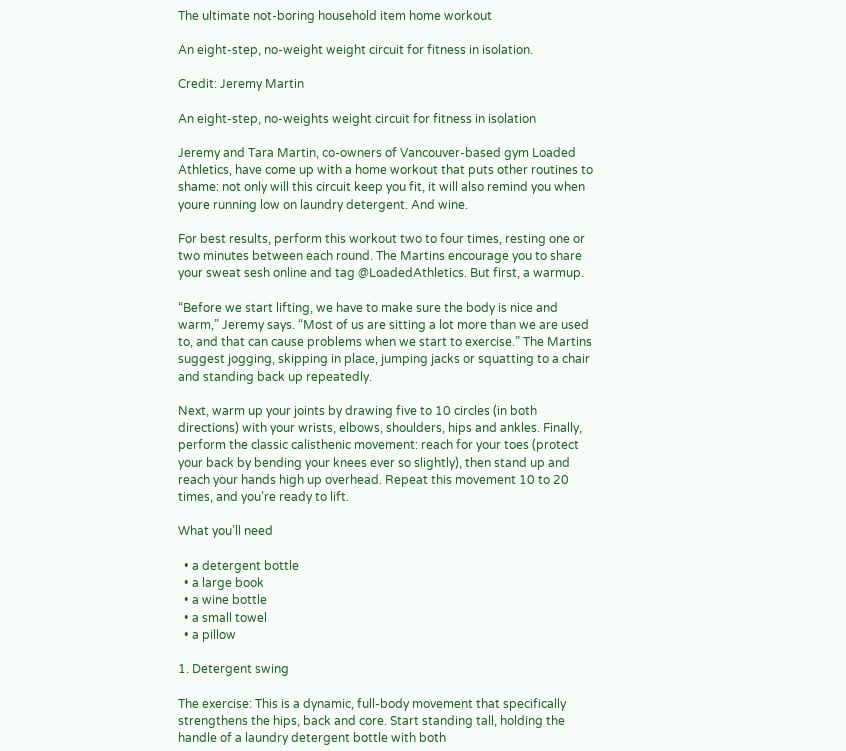The ultimate not-boring household item home workout

An eight-step, no-weight weight circuit for fitness in isolation.

Credit: Jeremy Martin

An eight-step, no-weights weight circuit for fitness in isolation

Jeremy and Tara Martin, co-owners of Vancouver-based gym Loaded Athletics, have come up with a home workout that puts other routines to shame: not only will this circuit keep you fit, it will also remind you when youre running low on laundry detergent. And wine.

For best results, perform this workout two to four times, resting one or two minutes between each round. The Martins encourage you to share your sweat sesh online and tag @LoadedAthletics. But first, a warmup.

“Before we start lifting, we have to make sure the body is nice and warm,” Jeremy says. “Most of us are sitting a lot more than we are used to, and that can cause problems when we start to exercise.” The Martins suggest jogging, skipping in place, jumping jacks or squatting to a chair and standing back up repeatedly.

Next, warm up your joints by drawing five to 10 circles (in both directions) with your wrists, elbows, shoulders, hips and ankles. Finally, perform the classic calisthenic movement: reach for your toes (protect your back by bending your knees ever so slightly), then stand up and reach your hands high up overhead. Repeat this movement 10 to 20 times, and you’re ready to lift.

What you’ll need

  • a detergent bottle
  • a large book
  • a wine bottle
  • a small towel
  • a pillow

1. Detergent swing

The exercise: This is a dynamic, full-body movement that specifically strengthens the hips, back and core. Start standing tall, holding the handle of a laundry detergent bottle with both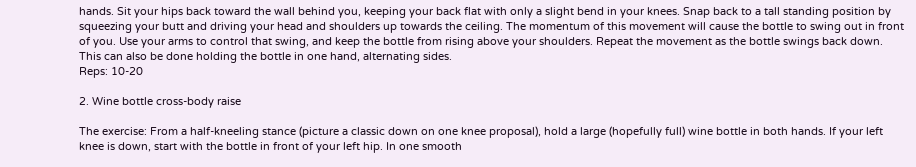hands. Sit your hips back toward the wall behind you, keeping your back flat with only a slight bend in your knees. Snap back to a tall standing position by squeezing your butt and driving your head and shoulders up towards the ceiling. The momentum of this movement will cause the bottle to swing out in front of you. Use your arms to control that swing, and keep the bottle from rising above your shoulders. Repeat the movement as the bottle swings back down. This can also be done holding the bottle in one hand, alternating sides.
Reps: 10-20

2. Wine bottle cross-body raise

The exercise: From a half-kneeling stance (picture a classic down on one knee proposal), hold a large (hopefully full) wine bottle in both hands. If your left knee is down, start with the bottle in front of your left hip. In one smooth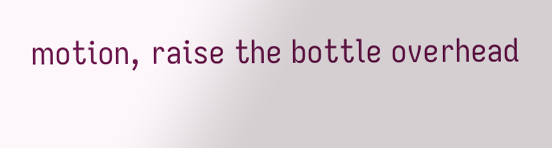motion, raise the bottle overhead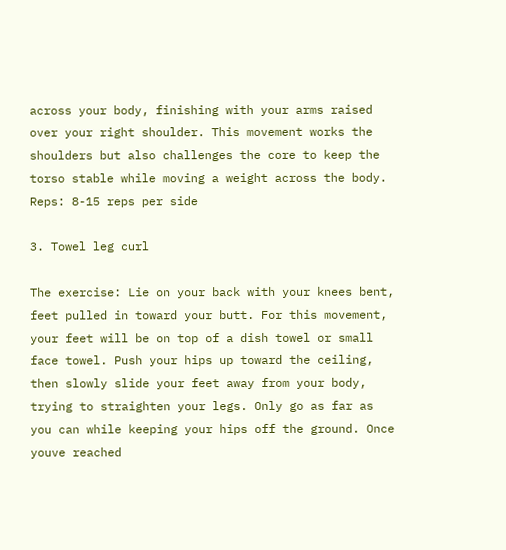across your body, finishing with your arms raised over your right shoulder. This movement works the shoulders but also challenges the core to keep the torso stable while moving a weight across the body.
Reps: 8-15 reps per side

3. Towel leg curl

The exercise: Lie on your back with your knees bent, feet pulled in toward your butt. For this movement, your feet will be on top of a dish towel or small face towel. Push your hips up toward the ceiling, then slowly slide your feet away from your body, trying to straighten your legs. Only go as far as you can while keeping your hips off the ground. Once youve reached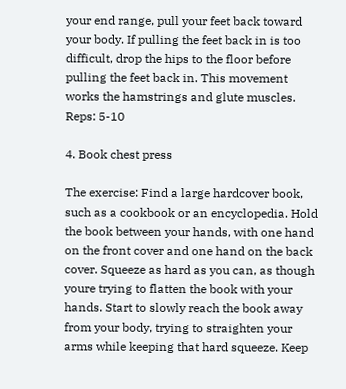your end range, pull your feet back toward your body. If pulling the feet back in is too difficult, drop the hips to the floor before pulling the feet back in. This movement works the hamstrings and glute muscles.
Reps: 5-10

4. Book chest press

The exercise: Find a large hardcover book, such as a cookbook or an encyclopedia. Hold the book between your hands, with one hand on the front cover and one hand on the back cover. Squeeze as hard as you can, as though youre trying to flatten the book with your hands. Start to slowly reach the book away from your body, trying to straighten your arms while keeping that hard squeeze. Keep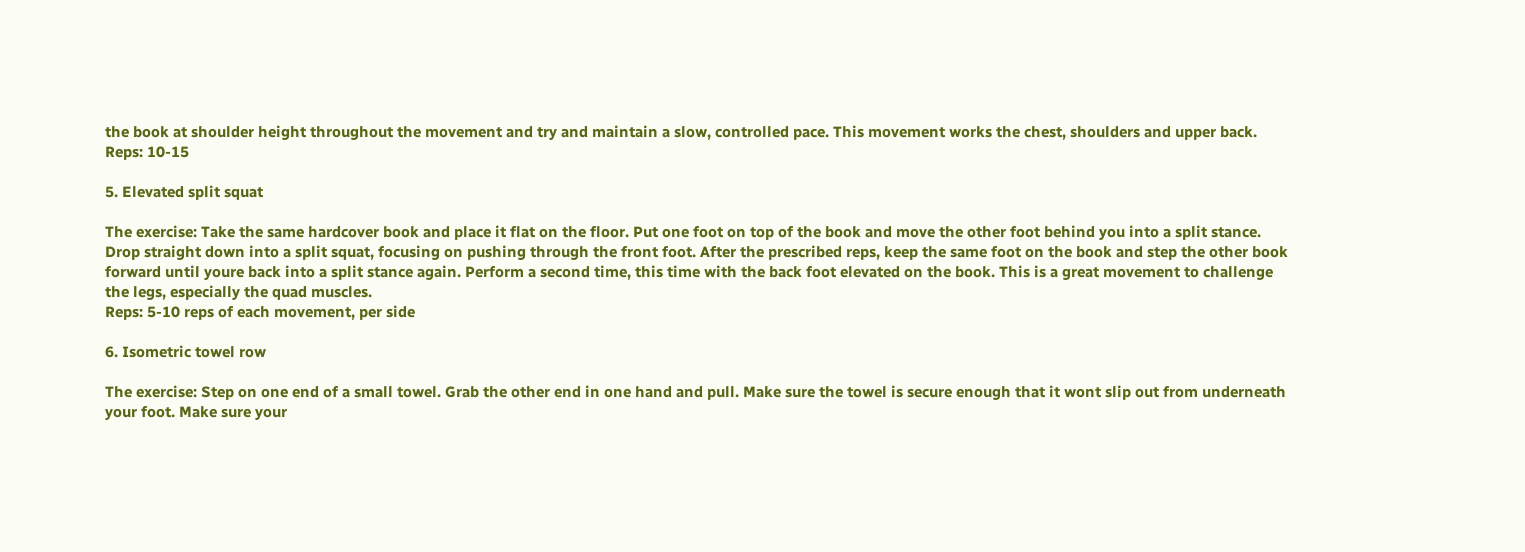the book at shoulder height throughout the movement and try and maintain a slow, controlled pace. This movement works the chest, shoulders and upper back.
Reps: 10-15

5. Elevated split squat

The exercise: Take the same hardcover book and place it flat on the floor. Put one foot on top of the book and move the other foot behind you into a split stance. Drop straight down into a split squat, focusing on pushing through the front foot. After the prescribed reps, keep the same foot on the book and step the other book forward until youre back into a split stance again. Perform a second time, this time with the back foot elevated on the book. This is a great movement to challenge the legs, especially the quad muscles.
Reps: 5-10 reps of each movement, per side

6. Isometric towel row

The exercise: Step on one end of a small towel. Grab the other end in one hand and pull. Make sure the towel is secure enough that it wont slip out from underneath your foot. Make sure your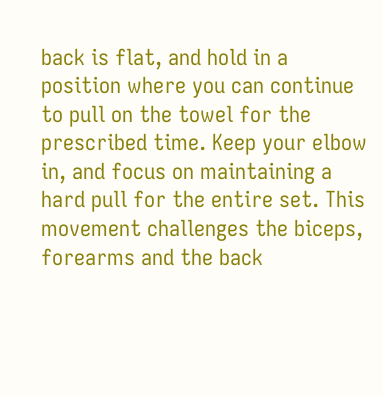back is flat, and hold in a position where you can continue to pull on the towel for the prescribed time. Keep your elbow in, and focus on maintaining a hard pull for the entire set. This movement challenges the biceps, forearms and the back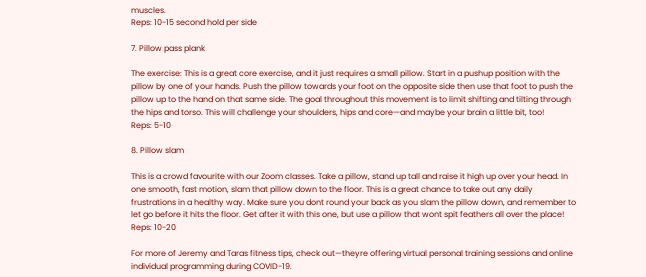muscles.
Reps: 10-15 second hold per side

7. Pillow pass plank

The exercise: This is a great core exercise, and it just requires a small pillow. Start in a pushup position with the pillow by one of your hands. Push the pillow towards your foot on the opposite side then use that foot to push the pillow up to the hand on that same side. The goal throughout this movement is to limit shifting and tilting through the hips and torso. This will challenge your shoulders, hips and core—and maybe your brain a little bit, too!
Reps: 5-10

8. Pillow slam

This is a crowd favourite with our Zoom classes. Take a pillow, stand up tall and raise it high up over your head. In one smooth, fast motion, slam that pillow down to the floor. This is a great chance to take out any daily frustrations in a healthy way. Make sure you dont round your back as you slam the pillow down, and remember to let go before it hits the floor. Get after it with this one, but use a pillow that wont spit feathers all over the place!
Reps: 10-20

For more of Jeremy and Taras fitness tips, check out—theyre offering virtual personal training sessions and online individual programming during COVID-19.